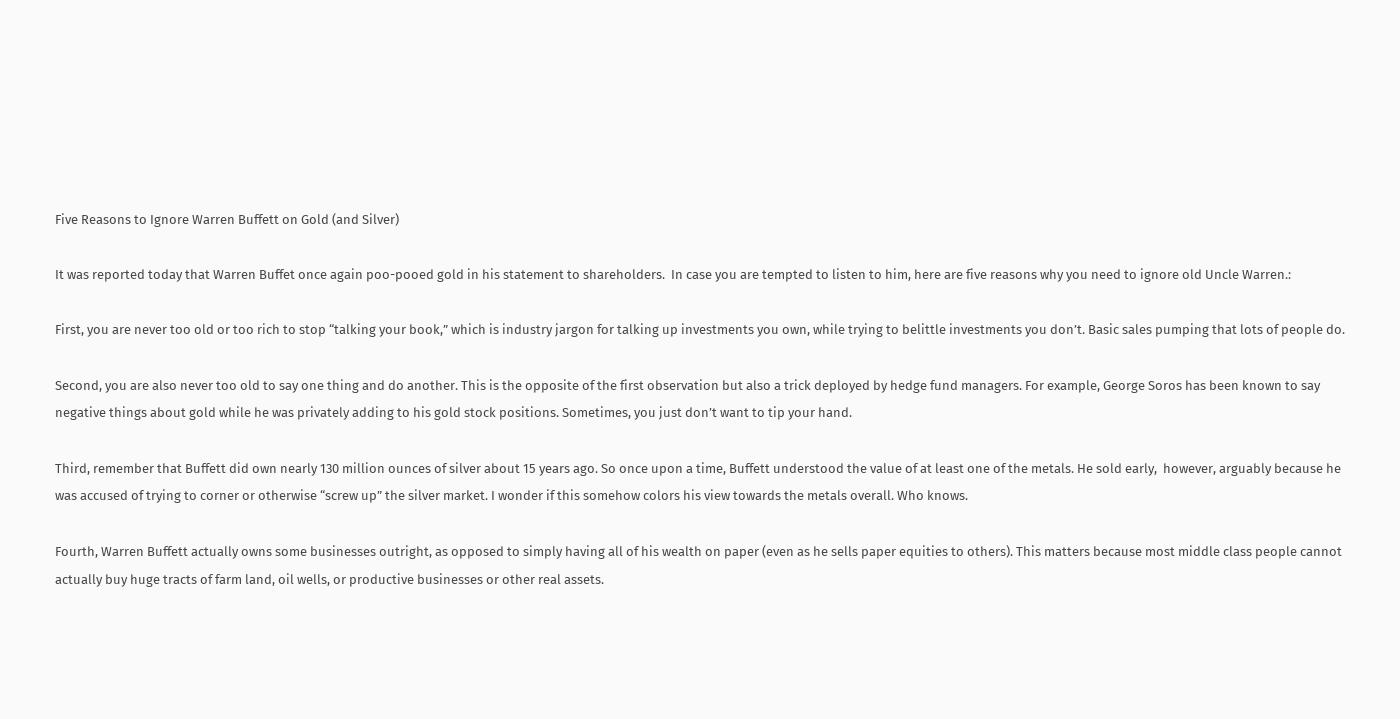Five Reasons to Ignore Warren Buffett on Gold (and Silver)

It was reported today that Warren Buffet once again poo-pooed gold in his statement to shareholders.  In case you are tempted to listen to him, here are five reasons why you need to ignore old Uncle Warren.:

First, you are never too old or too rich to stop “talking your book,” which is industry jargon for talking up investments you own, while trying to belittle investments you don’t. Basic sales pumping that lots of people do.

Second, you are also never too old to say one thing and do another. This is the opposite of the first observation but also a trick deployed by hedge fund managers. For example, George Soros has been known to say negative things about gold while he was privately adding to his gold stock positions. Sometimes, you just don’t want to tip your hand.

Third, remember that Buffett did own nearly 130 million ounces of silver about 15 years ago. So once upon a time, Buffett understood the value of at least one of the metals. He sold early,  however, arguably because he was accused of trying to corner or otherwise “screw up” the silver market. I wonder if this somehow colors his view towards the metals overall. Who knows.

Fourth, Warren Buffett actually owns some businesses outright, as opposed to simply having all of his wealth on paper (even as he sells paper equities to others). This matters because most middle class people cannot actually buy huge tracts of farm land, oil wells, or productive businesses or other real assets.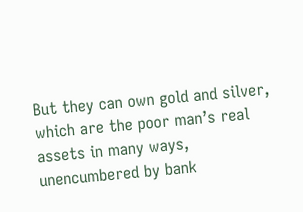But they can own gold and silver, which are the poor man’s real assets in many ways, unencumbered by bank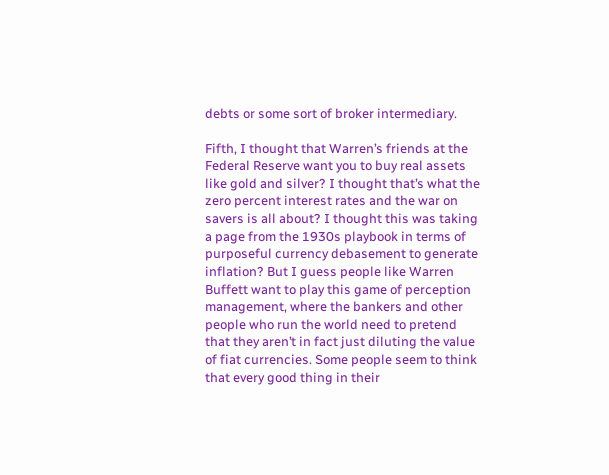debts or some sort of broker intermediary.

Fifth, I thought that Warren’s friends at the Federal Reserve want you to buy real assets like gold and silver? I thought that’s what the zero percent interest rates and the war on savers is all about? I thought this was taking a page from the 1930s playbook in terms of purposeful currency debasement to generate inflation? But I guess people like Warren Buffett want to play this game of perception management, where the bankers and other people who run the world need to pretend that they aren’t in fact just diluting the value of fiat currencies. Some people seem to think that every good thing in their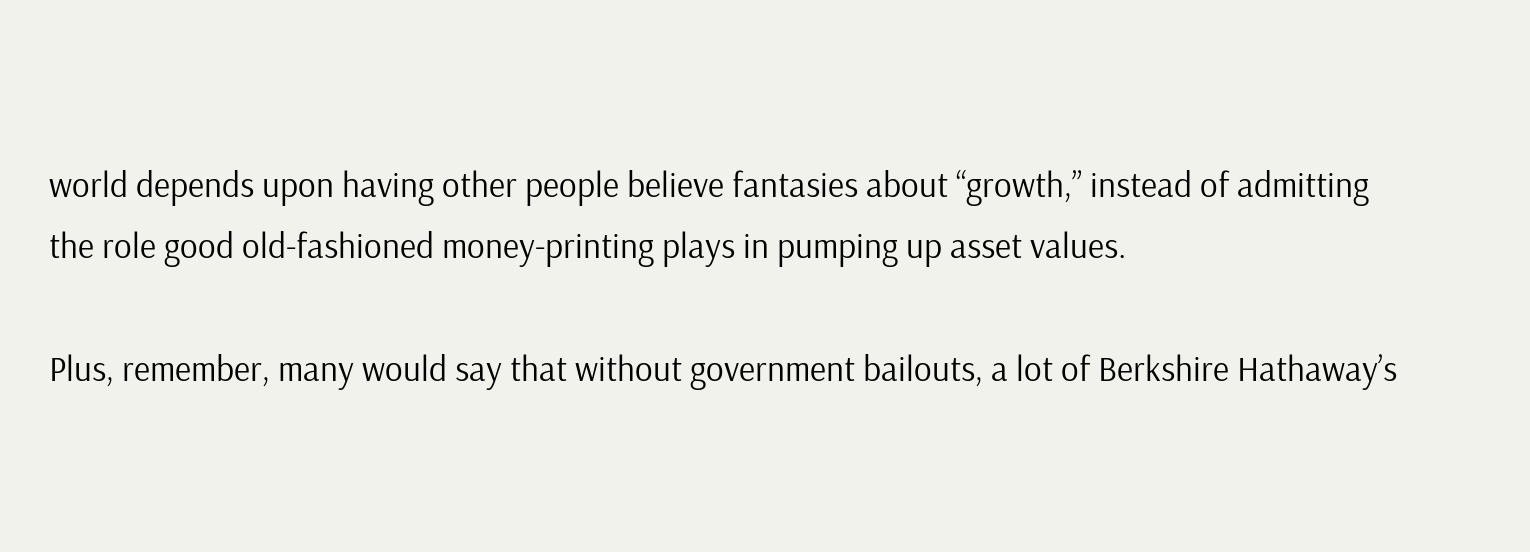world depends upon having other people believe fantasies about “growth,” instead of admitting the role good old-fashioned money-printing plays in pumping up asset values.

Plus, remember, many would say that without government bailouts, a lot of Berkshire Hathaway’s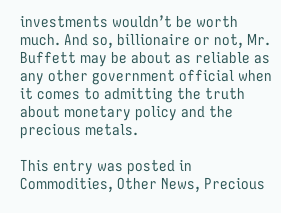investments wouldn’t be worth much. And so, billionaire or not, Mr. Buffett may be about as reliable as any other government official when it comes to admitting the truth about monetary policy and the precious metals.

This entry was posted in Commodities, Other News, Precious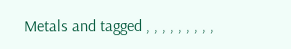Metals and tagged , , , , , , , , ,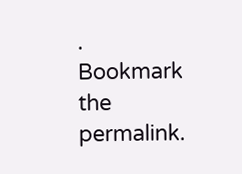. Bookmark the permalink.